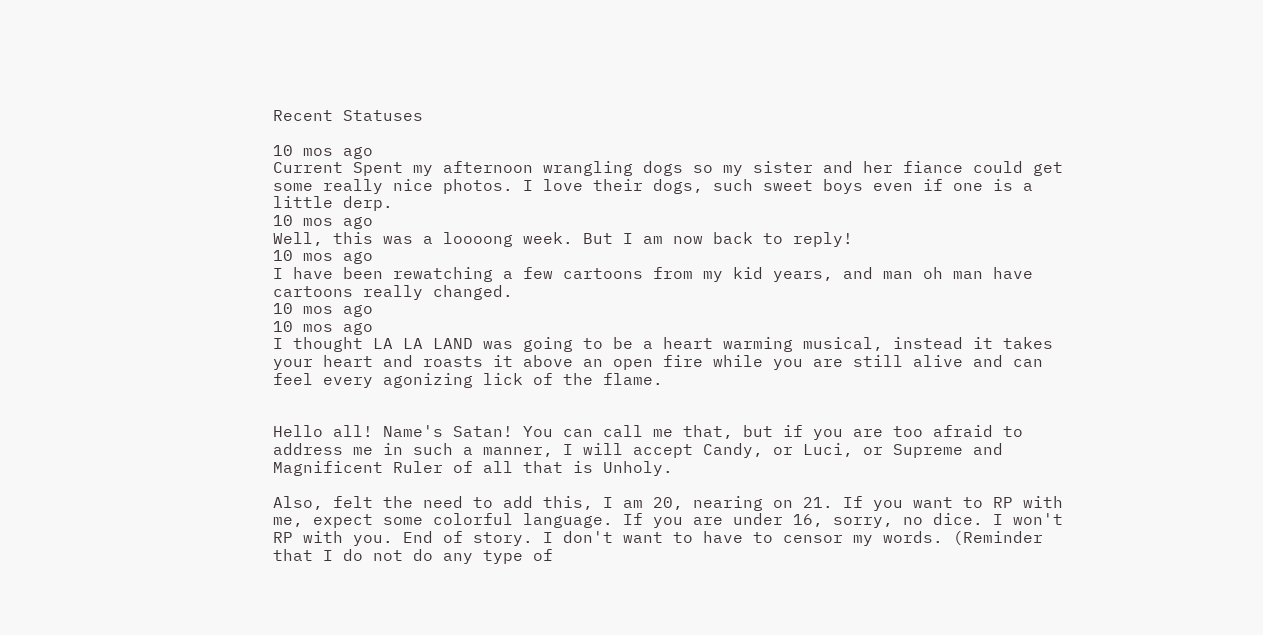Recent Statuses

10 mos ago
Current Spent my afternoon wrangling dogs so my sister and her fiance could get some really nice photos. I love their dogs, such sweet boys even if one is a little derp.
10 mos ago
Well, this was a loooong week. But I am now back to reply!
10 mos ago
I have been rewatching a few cartoons from my kid years, and man oh man have cartoons really changed.
10 mos ago
10 mos ago
I thought LA LA LAND was going to be a heart warming musical, instead it takes your heart and roasts it above an open fire while you are still alive and can feel every agonizing lick of the flame.


Hello all! Name's Satan! You can call me that, but if you are too afraid to address me in such a manner, I will accept Candy, or Luci, or Supreme and Magnificent Ruler of all that is Unholy.

Also, felt the need to add this, I am 20, nearing on 21. If you want to RP with me, expect some colorful language. If you are under 16, sorry, no dice. I won't RP with you. End of story. I don't want to have to censor my words. (Reminder that I do not do any type of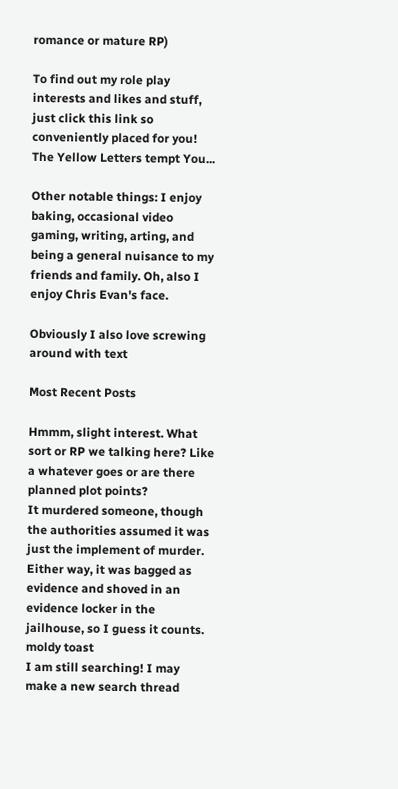romance or mature RP)

To find out my role play interests and likes and stuff, just click this link so conveniently placed for you! The Yellow Letters tempt You...

Other notable things: I enjoy baking, occasional video gaming, writing, arting, and being a general nuisance to my friends and family. Oh, also I enjoy Chris Evan's face.

Obviously I also love screwing around with text

Most Recent Posts

Hmmm, slight interest. What sort or RP we talking here? Like a whatever goes or are there planned plot points?
It murdered someone, though the authorities assumed it was just the implement of murder. Either way, it was bagged as evidence and shoved in an evidence locker in the jailhouse, so I guess it counts.
moldy toast
I am still searching! I may make a new search thread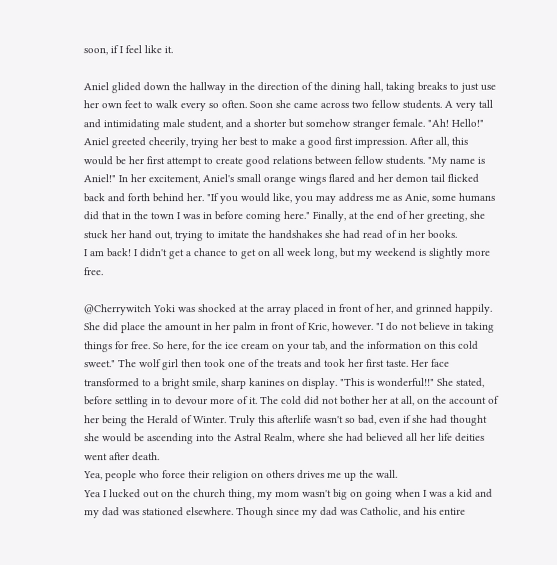soon, if I feel like it.

Aniel glided down the hallway in the direction of the dining hall, taking breaks to just use her own feet to walk every so often. Soon she came across two fellow students. A very tall and intimidating male student, and a shorter but somehow stranger female. "Ah! Hello!" Aniel greeted cheerily, trying her best to make a good first impression. After all, this would be her first attempt to create good relations between fellow students. "My name is Aniel!" In her excitement, Aniel's small orange wings flared and her demon tail flicked back and forth behind her. "If you would like, you may address me as Anie, some humans did that in the town I was in before coming here." Finally, at the end of her greeting, she stuck her hand out, trying to imitate the handshakes she had read of in her books.
I am back! I didn't get a chance to get on all week long, but my weekend is slightly more free.

@Cherrywitch Yoki was shocked at the array placed in front of her, and grinned happily. She did place the amount in her palm in front of Kric, however. "I do not believe in taking things for free. So here, for the ice cream on your tab, and the information on this cold sweet." The wolf girl then took one of the treats and took her first taste. Her face transformed to a bright smile, sharp kanines on display. "This is wonderful!!" She stated, before settling in to devour more of it. The cold did not bother her at all, on the account of her being the Herald of Winter. Truly this afterlife wasn't so bad, even if she had thought she would be ascending into the Astral Realm, where she had believed all her life deities went after death.
Yea, people who force their religion on others drives me up the wall.
Yea I lucked out on the church thing, my mom wasn't big on going when I was a kid and my dad was stationed elsewhere. Though since my dad was Catholic, and his entire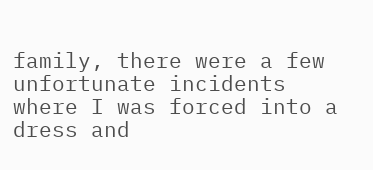family, there were a few unfortunate incidents where I was forced into a dress and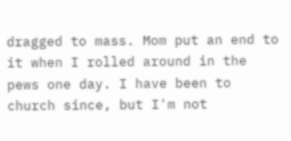dragged to mass. Mom put an end to it when I rolled around in the pews one day. I have been to church since, but I'm not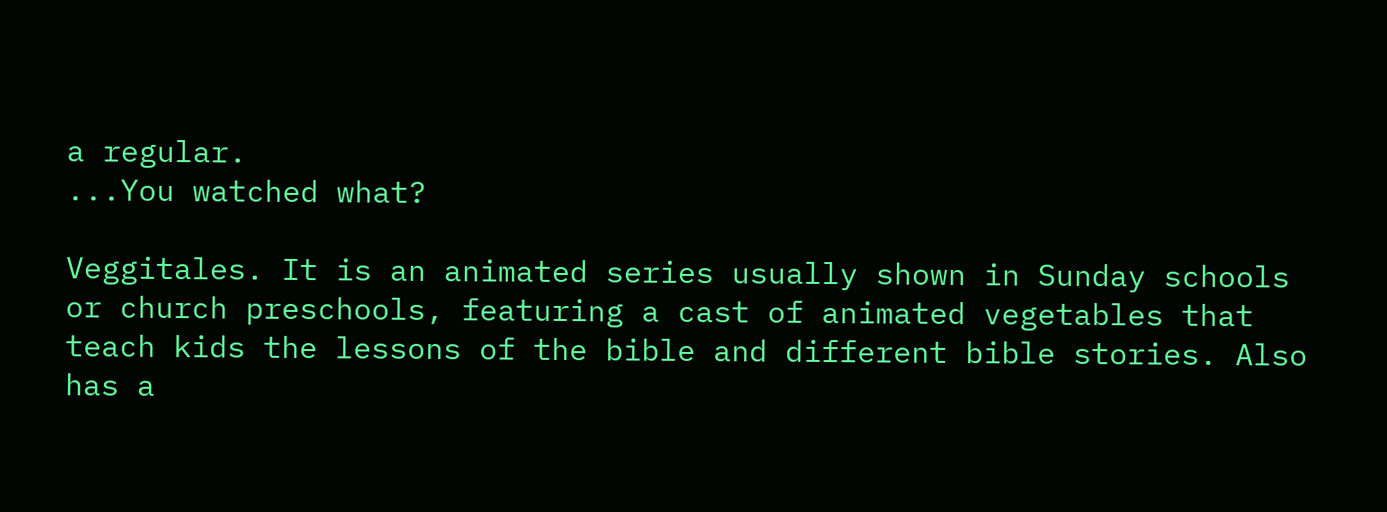a regular.
...You watched what?

Veggitales. It is an animated series usually shown in Sunday schools or church preschools, featuring a cast of animated vegetables that teach kids the lessons of the bible and different bible stories. Also has a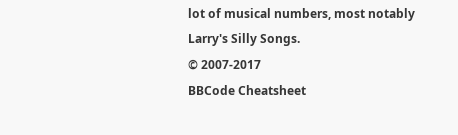lot of musical numbers, most notably Larry's Silly Songs.
© 2007-2017
BBCode Cheatsheet